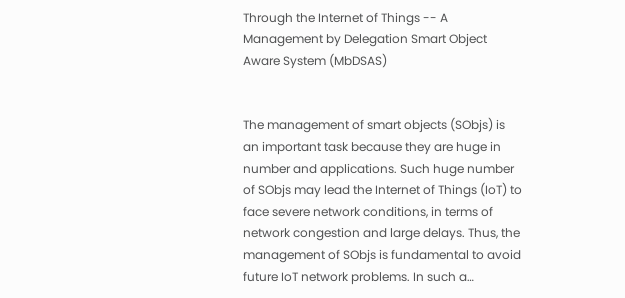Through the Internet of Things -- A Management by Delegation Smart Object Aware System (MbDSAS)


The management of smart objects (SObjs) is an important task because they are huge in number and applications. Such huge number of SObjs may lead the Internet of Things (IoT) to face severe network conditions, in terms of network congestion and large delays. Thus, the management of SObjs is fundamental to avoid future IoT network problems. In such a…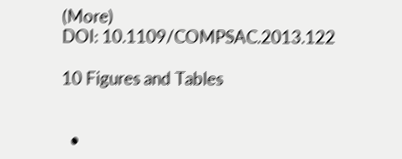(More)
DOI: 10.1109/COMPSAC.2013.122

10 Figures and Tables


  •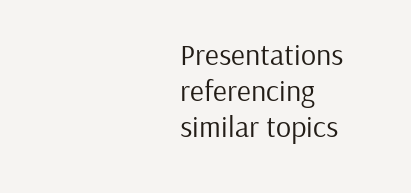Presentations referencing similar topics